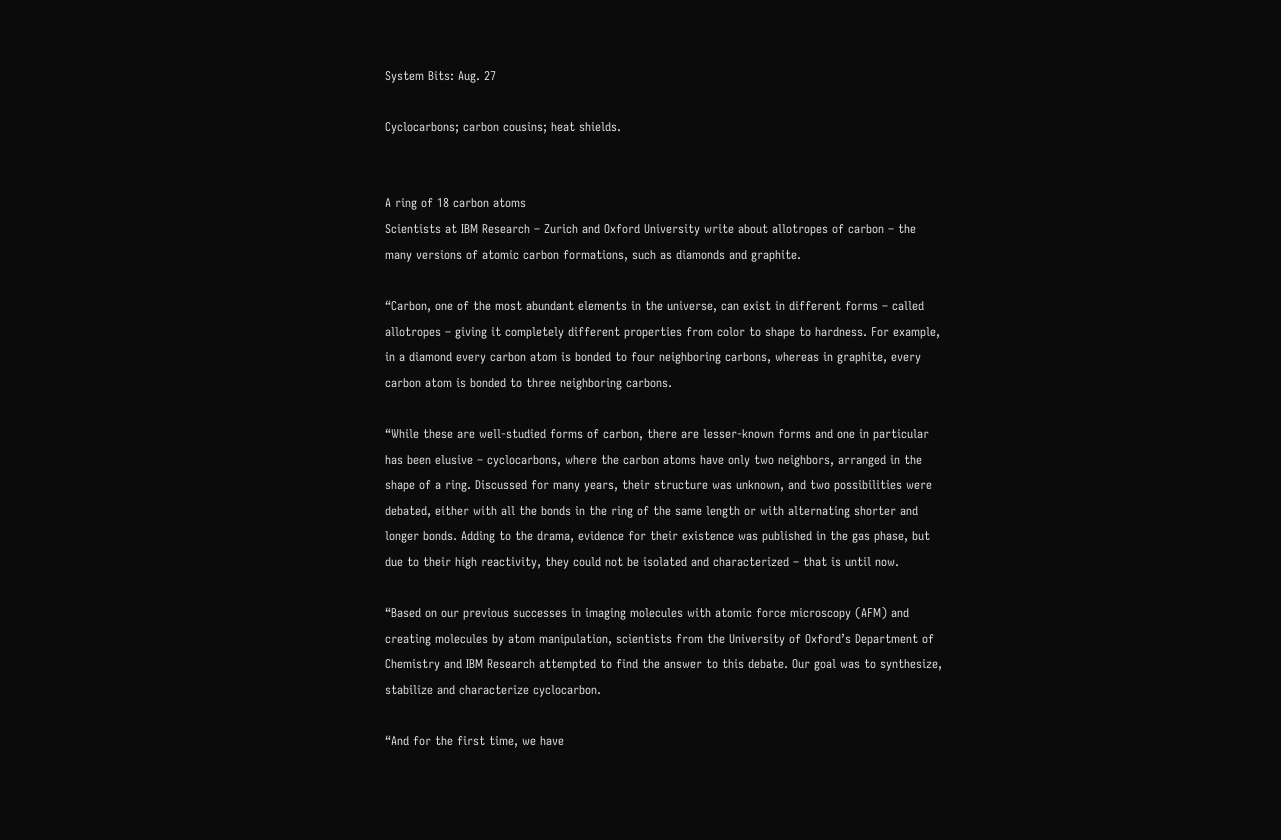System Bits: Aug. 27

Cyclocarbons; carbon cousins; heat shields.


A ring of 18 carbon atoms
Scientists at IBM Research – Zurich and Oxford University write about allotropes of carbon – the many versions of atomic carbon formations, such as diamonds and graphite.

“Carbon, one of the most abundant elements in the universe, can exist in different forms – called allotropes – giving it completely different properties from color to shape to hardness. For example, in a diamond every carbon atom is bonded to four neighboring carbons, whereas in graphite, every carbon atom is bonded to three neighboring carbons.

“While these are well-studied forms of carbon, there are lesser-known forms and one in particular has been elusive – cyclocarbons, where the carbon atoms have only two neighbors, arranged in the shape of a ring. Discussed for many years, their structure was unknown, and two possibilities were debated, either with all the bonds in the ring of the same length or with alternating shorter and longer bonds. Adding to the drama, evidence for their existence was published in the gas phase, but due to their high reactivity, they could not be isolated and characterized – that is until now.

“Based on our previous successes in imaging molecules with atomic force microscopy (AFM) and creating molecules by atom manipulation, scientists from the University of Oxford’s Department of Chemistry and IBM Research attempted to find the answer to this debate. Our goal was to synthesize, stabilize and characterize cyclocarbon.

“And for the first time, we have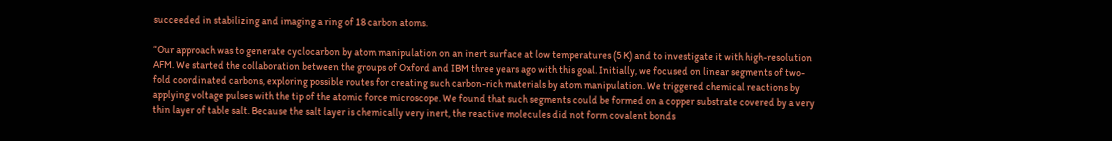succeeded in stabilizing and imaging a ring of 18 carbon atoms.

“Our approach was to generate cyclocarbon by atom manipulation on an inert surface at low temperatures (5 K) and to investigate it with high-resolution AFM. We started the collaboration between the groups of Oxford and IBM three years ago with this goal. Initially, we focused on linear segments of two-fold coordinated carbons, exploring possible routes for creating such carbon-rich materials by atom manipulation. We triggered chemical reactions by applying voltage pulses with the tip of the atomic force microscope. We found that such segments could be formed on a copper substrate covered by a very thin layer of table salt. Because the salt layer is chemically very inert, the reactive molecules did not form covalent bonds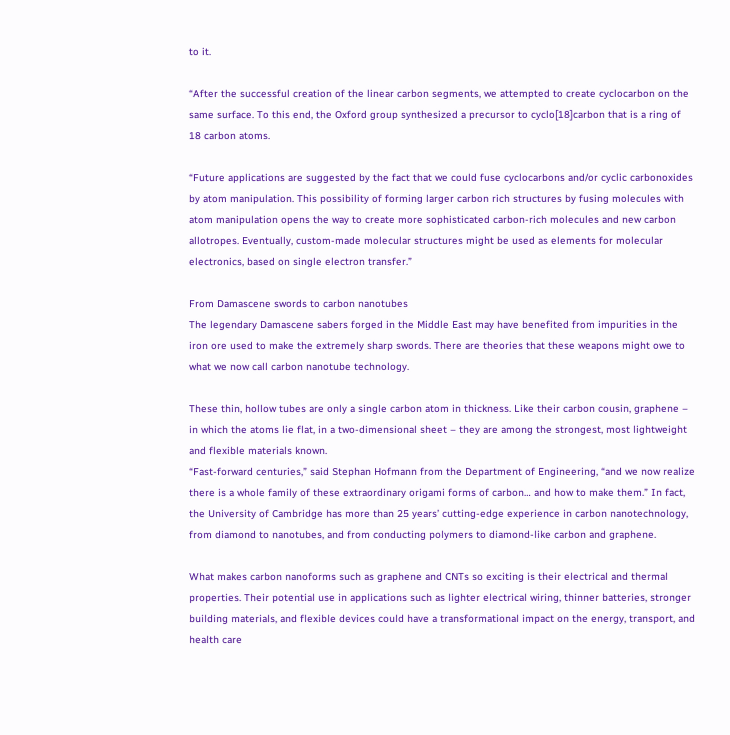to it.

“After the successful creation of the linear carbon segments, we attempted to create cyclocarbon on the same surface. To this end, the Oxford group synthesized a precursor to cyclo[18]carbon that is a ring of 18 carbon atoms.

“Future applications are suggested by the fact that we could fuse cyclocarbons and/or cyclic carbonoxides by atom manipulation. This possibility of forming larger carbon rich structures by fusing molecules with atom manipulation opens the way to create more sophisticated carbon-rich molecules and new carbon allotropes. Eventually, custom-made molecular structures might be used as elements for molecular electronics, based on single electron transfer.”

From Damascene swords to carbon nanotubes
The legendary Damascene sabers forged in the Middle East may have benefited from impurities in the iron ore used to make the extremely sharp swords. There are theories that these weapons might owe to what we now call carbon nanotube technology.

These thin, hollow tubes are only a single carbon atom in thickness. Like their carbon cousin, graphene – in which the atoms lie flat, in a two-dimensional sheet – they are among the strongest, most lightweight and flexible materials known.
“Fast-forward centuries,” said Stephan Hofmann from the Department of Engineering, “and we now realize there is a whole family of these extraordinary origami forms of carbon… and how to make them.” In fact, the University of Cambridge has more than 25 years’ cutting-edge experience in carbon nanotechnology, from diamond to nanotubes, and from conducting polymers to diamond-like carbon and graphene.

What makes carbon nanoforms such as graphene and CNTs so exciting is their electrical and thermal properties. Their potential use in applications such as lighter electrical wiring, thinner batteries, stronger building materials, and flexible devices could have a transformational impact on the energy, transport, and health care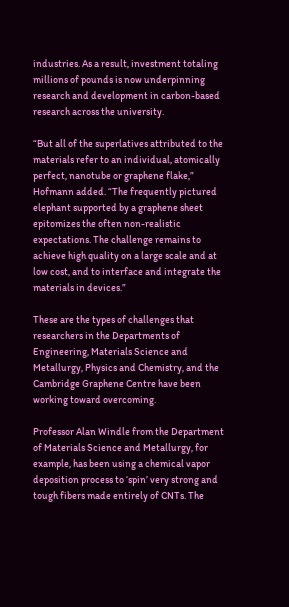industries. As a result, investment totaling millions of pounds is now underpinning research and development in carbon-based research across the university.

“But all of the superlatives attributed to the materials refer to an individual, atomically perfect, nanotube or graphene flake,” Hofmann added. “The frequently pictured elephant supported by a graphene sheet epitomizes the often non-realistic expectations. The challenge remains to achieve high quality on a large scale and at low cost, and to interface and integrate the materials in devices.”

These are the types of challenges that researchers in the Departments of Engineering, Materials Science and Metallurgy, Physics and Chemistry, and the Cambridge Graphene Centre have been working toward overcoming.

Professor Alan Windle from the Department of Materials Science and Metallurgy, for example, has been using a chemical vapor deposition process to ‘spin’ very strong and tough fibers made entirely of CNTs. The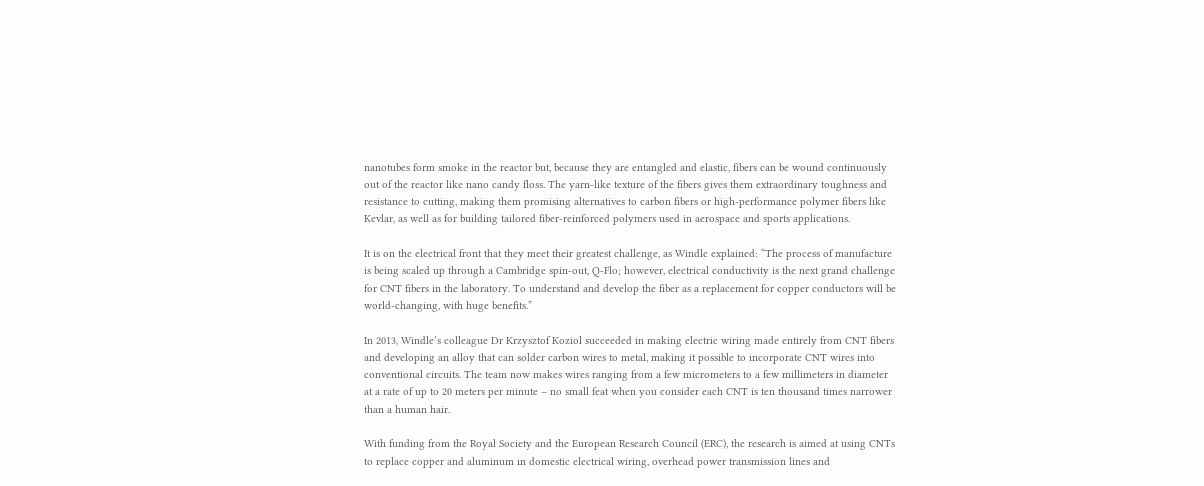nanotubes form smoke in the reactor but, because they are entangled and elastic, fibers can be wound continuously out of the reactor like nano candy floss. The yarn-like texture of the fibers gives them extraordinary toughness and resistance to cutting, making them promising alternatives to carbon fibers or high-performance polymer fibers like Kevlar, as well as for building tailored fiber-reinforced polymers used in aerospace and sports applications.

It is on the electrical front that they meet their greatest challenge, as Windle explained: “The process of manufacture is being scaled up through a Cambridge spin-out, Q-Flo; however, electrical conductivity is the next grand challenge for CNT fibers in the laboratory. To understand and develop the fiber as a replacement for copper conductors will be world-changing, with huge benefits.”

In 2013, Windle’s colleague Dr Krzysztof Koziol succeeded in making electric wiring made entirely from CNT fibers and developing an alloy that can solder carbon wires to metal, making it possible to incorporate CNT wires into conventional circuits. The team now makes wires ranging from a few micrometers to a few millimeters in diameter at a rate of up to 20 meters per minute – no small feat when you consider each CNT is ten thousand times narrower than a human hair.

With funding from the Royal Society and the European Research Council (ERC), the research is aimed at using CNTs to replace copper and aluminum in domestic electrical wiring, overhead power transmission lines and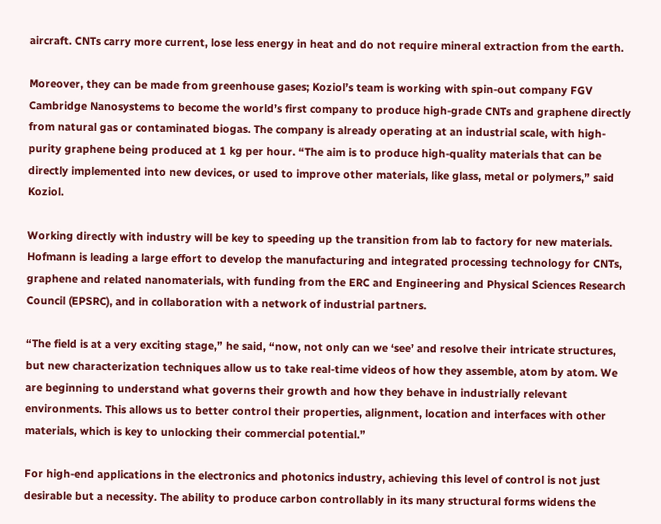aircraft. CNTs carry more current, lose less energy in heat and do not require mineral extraction from the earth.

Moreover, they can be made from greenhouse gases; Koziol’s team is working with spin-out company FGV Cambridge Nanosystems to become the world’s first company to produce high-grade CNTs and graphene directly from natural gas or contaminated biogas. The company is already operating at an industrial scale, with high-purity graphene being produced at 1 kg per hour. “The aim is to produce high-quality materials that can be directly implemented into new devices, or used to improve other materials, like glass, metal or polymers,” said Koziol.

Working directly with industry will be key to speeding up the transition from lab to factory for new materials. Hofmann is leading a large effort to develop the manufacturing and integrated processing technology for CNTs, graphene and related nanomaterials, with funding from the ERC and Engineering and Physical Sciences Research Council (EPSRC), and in collaboration with a network of industrial partners.

“The field is at a very exciting stage,” he said, “now, not only can we ‘see’ and resolve their intricate structures, but new characterization techniques allow us to take real-time videos of how they assemble, atom by atom. We are beginning to understand what governs their growth and how they behave in industrially relevant environments. This allows us to better control their properties, alignment, location and interfaces with other materials, which is key to unlocking their commercial potential.”

For high-end applications in the electronics and photonics industry, achieving this level of control is not just desirable but a necessity. The ability to produce carbon controllably in its many structural forms widens the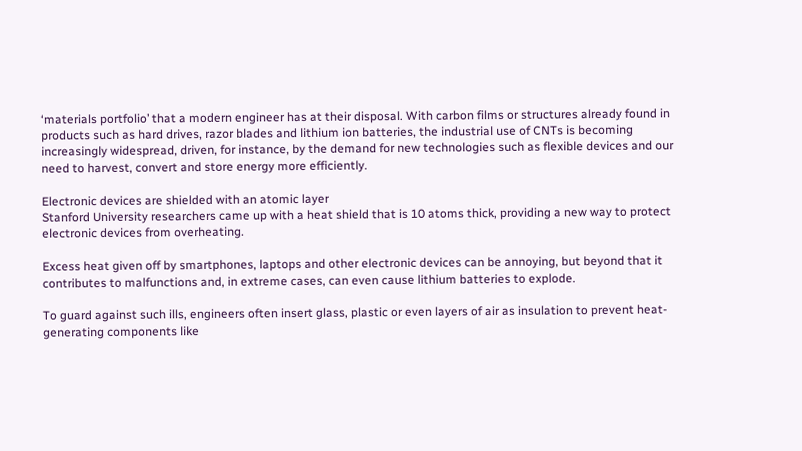‘materials portfolio’ that a modern engineer has at their disposal. With carbon films or structures already found in products such as hard drives, razor blades and lithium ion batteries, the industrial use of CNTs is becoming increasingly widespread, driven, for instance, by the demand for new technologies such as flexible devices and our need to harvest, convert and store energy more efficiently.

Electronic devices are shielded with an atomic layer
Stanford University researchers came up with a heat shield that is 10 atoms thick, providing a new way to protect electronic devices from overheating.

Excess heat given off by smartphones, laptops and other electronic devices can be annoying, but beyond that it contributes to malfunctions and, in extreme cases, can even cause lithium batteries to explode.

To guard against such ills, engineers often insert glass, plastic or even layers of air as insulation to prevent heat-generating components like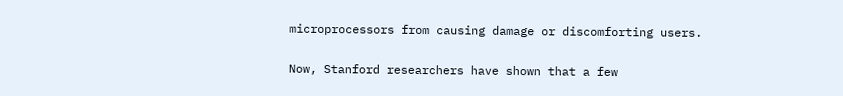microprocessors from causing damage or discomforting users.

Now, Stanford researchers have shown that a few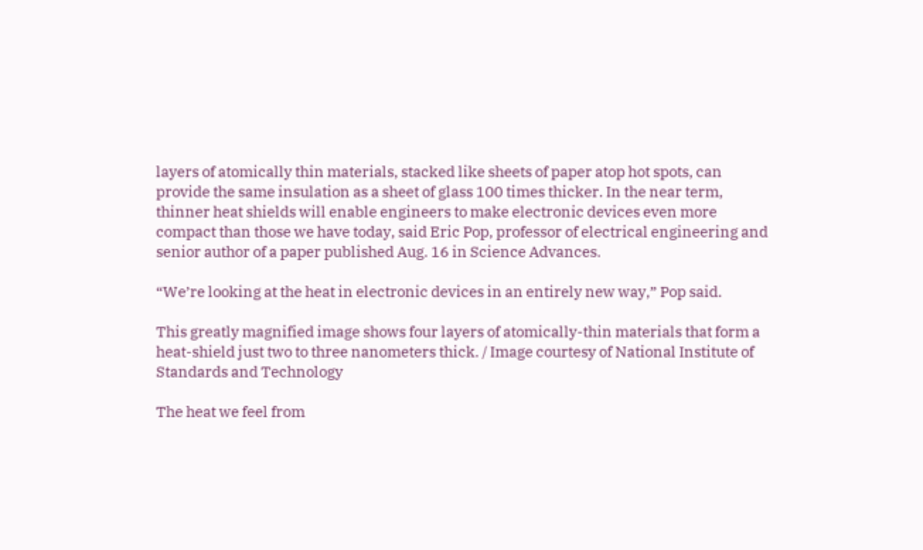layers of atomically thin materials, stacked like sheets of paper atop hot spots, can provide the same insulation as a sheet of glass 100 times thicker. In the near term, thinner heat shields will enable engineers to make electronic devices even more compact than those we have today, said Eric Pop, professor of electrical engineering and senior author of a paper published Aug. 16 in Science Advances.

“We’re looking at the heat in electronic devices in an entirely new way,” Pop said.

This greatly magnified image shows four layers of atomically-thin materials that form a heat-shield just two to three nanometers thick. / Image courtesy of National Institute of Standards and Technology

The heat we feel from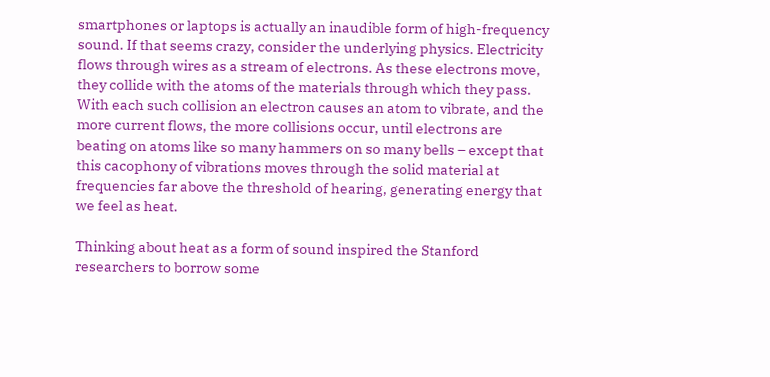smartphones or laptops is actually an inaudible form of high-frequency sound. If that seems crazy, consider the underlying physics. Electricity flows through wires as a stream of electrons. As these electrons move, they collide with the atoms of the materials through which they pass. With each such collision an electron causes an atom to vibrate, and the more current flows, the more collisions occur, until electrons are beating on atoms like so many hammers on so many bells – except that this cacophony of vibrations moves through the solid material at frequencies far above the threshold of hearing, generating energy that we feel as heat.

Thinking about heat as a form of sound inspired the Stanford researchers to borrow some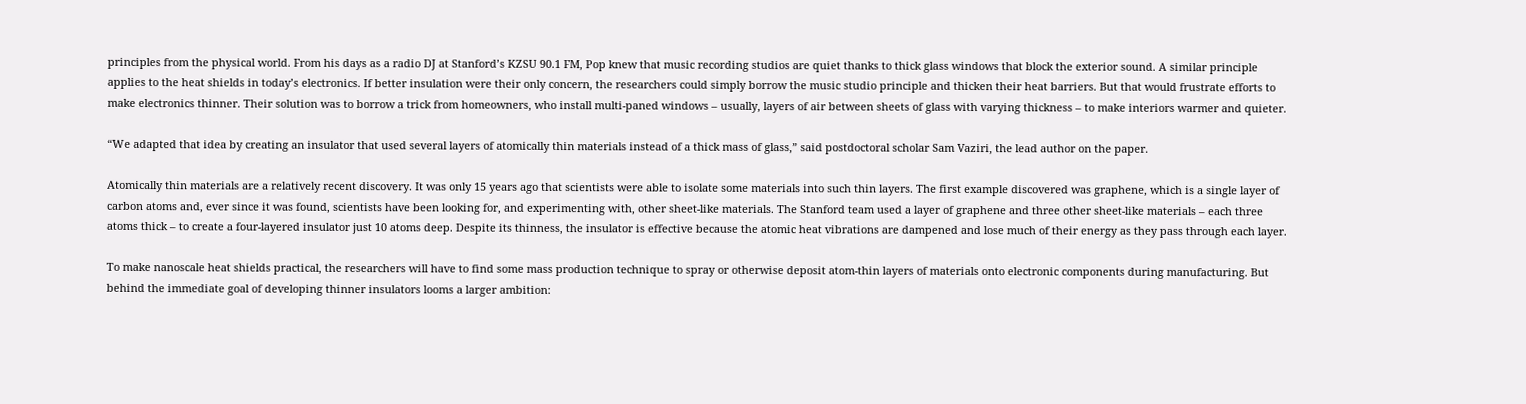principles from the physical world. From his days as a radio DJ at Stanford’s KZSU 90.1 FM, Pop knew that music recording studios are quiet thanks to thick glass windows that block the exterior sound. A similar principle applies to the heat shields in today’s electronics. If better insulation were their only concern, the researchers could simply borrow the music studio principle and thicken their heat barriers. But that would frustrate efforts to make electronics thinner. Their solution was to borrow a trick from homeowners, who install multi-paned windows – usually, layers of air between sheets of glass with varying thickness – to make interiors warmer and quieter.

“We adapted that idea by creating an insulator that used several layers of atomically thin materials instead of a thick mass of glass,” said postdoctoral scholar Sam Vaziri, the lead author on the paper.

Atomically thin materials are a relatively recent discovery. It was only 15 years ago that scientists were able to isolate some materials into such thin layers. The first example discovered was graphene, which is a single layer of carbon atoms and, ever since it was found, scientists have been looking for, and experimenting with, other sheet-like materials. The Stanford team used a layer of graphene and three other sheet-like materials – each three atoms thick – to create a four-layered insulator just 10 atoms deep. Despite its thinness, the insulator is effective because the atomic heat vibrations are dampened and lose much of their energy as they pass through each layer.

To make nanoscale heat shields practical, the researchers will have to find some mass production technique to spray or otherwise deposit atom-thin layers of materials onto electronic components during manufacturing. But behind the immediate goal of developing thinner insulators looms a larger ambition: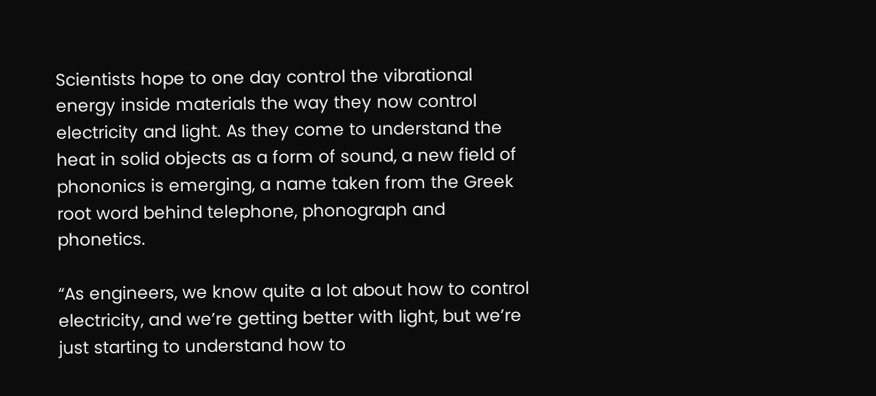Scientists hope to one day control the vibrational energy inside materials the way they now control electricity and light. As they come to understand the heat in solid objects as a form of sound, a new field of phononics is emerging, a name taken from the Greek root word behind telephone, phonograph and phonetics.

“As engineers, we know quite a lot about how to control electricity, and we’re getting better with light, but we’re just starting to understand how to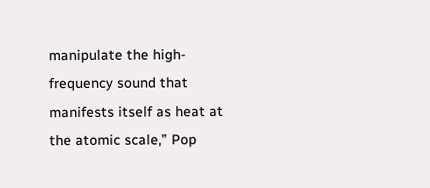manipulate the high-frequency sound that manifests itself as heat at the atomic scale,” Pop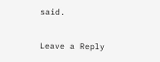said.

Leave a Reply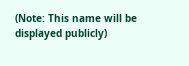(Note: This name will be displayed publicly)